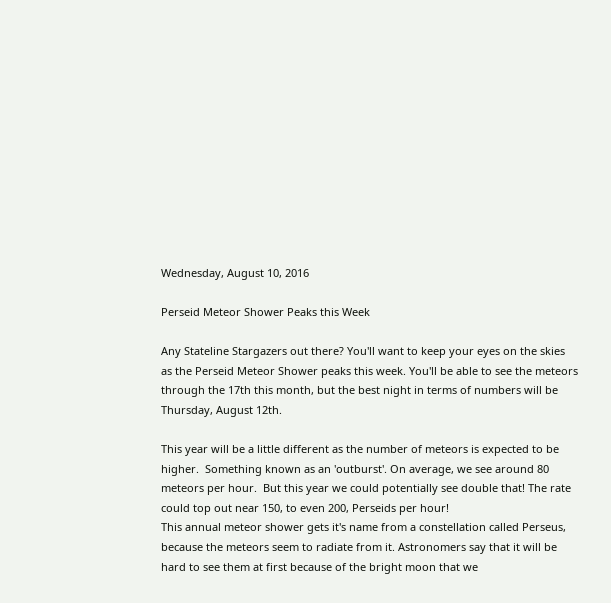Wednesday, August 10, 2016

Perseid Meteor Shower Peaks this Week

Any Stateline Stargazers out there? You'll want to keep your eyes on the skies as the Perseid Meteor Shower peaks this week. You'll be able to see the meteors through the 17th this month, but the best night in terms of numbers will be Thursday, August 12th.

This year will be a little different as the number of meteors is expected to be higher.  Something known as an 'outburst'. On average, we see around 80 meteors per hour.  But this year we could potentially see double that! The rate could top out near 150, to even 200, Perseids per hour!
This annual meteor shower gets it's name from a constellation called Perseus, because the meteors seem to radiate from it. Astronomers say that it will be hard to see them at first because of the bright moon that we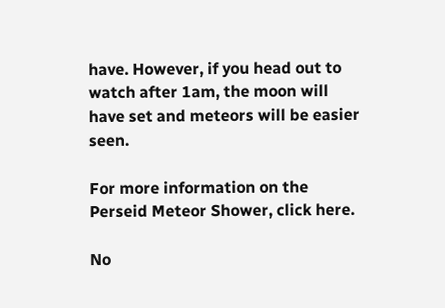have. However, if you head out to watch after 1am, the moon will have set and meteors will be easier seen.

For more information on the Perseid Meteor Shower, click here.

No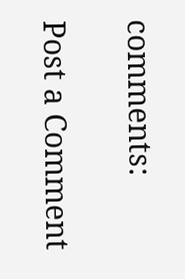comments:

Post a Comment